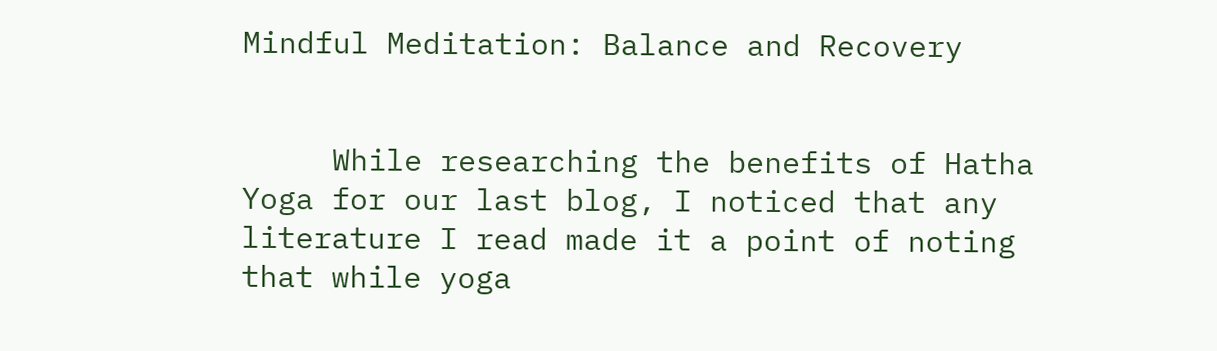Mindful Meditation: Balance and Recovery


     While researching the benefits of Hatha Yoga for our last blog, I noticed that any literature I read made it a point of noting that while yoga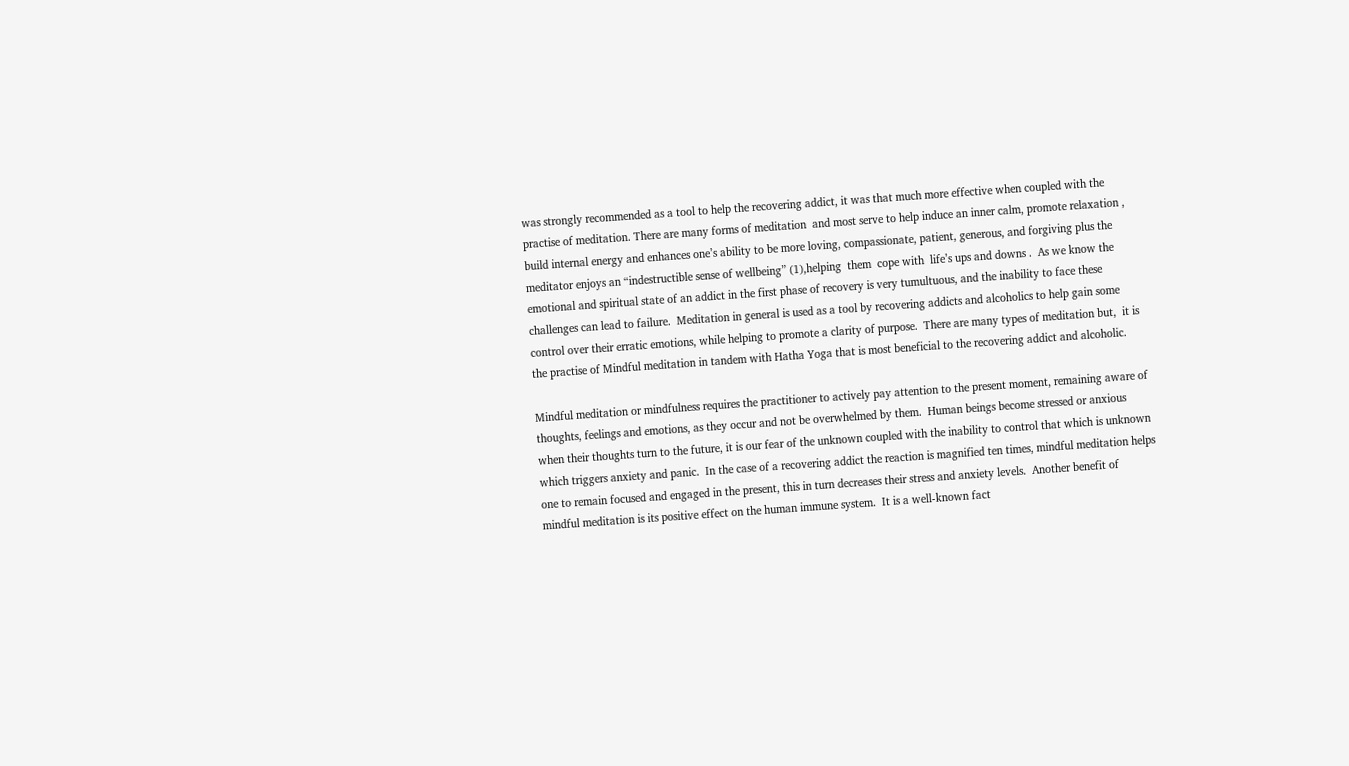was strongly recommended as a tool to help the recovering addict, it was that much more effective when coupled with the practise of meditation. There are many forms of meditation  and most serve to help induce an inner calm, promote relaxation ,  build internal energy and enhances one’s ability to be more loving, compassionate, patient, generous, and forgiving plus the meditator enjoys an “indestructible sense of wellbeing” (1),helping  them  cope with  life’s ups and downs .  As we know the emotional and spiritual state of an addict in the first phase of recovery is very tumultuous, and the inability to face these challenges can lead to failure.  Meditation in general is used as a tool by recovering addicts and alcoholics to help gain some control over their erratic emotions, while helping to promote a clarity of purpose.  There are many types of meditation but,  it is the practise of Mindful meditation in tandem with Hatha Yoga that is most beneficial to the recovering addict and alcoholic.

Mindful meditation or mindfulness requires the practitioner to actively pay attention to the present moment, remaining aware of thoughts, feelings and emotions, as they occur and not be overwhelmed by them.  Human beings become stressed or anxious when their thoughts turn to the future, it is our fear of the unknown coupled with the inability to control that which is unknown which triggers anxiety and panic.  In the case of a recovering addict the reaction is magnified ten times, mindful meditation helps one to remain focused and engaged in the present, this in turn decreases their stress and anxiety levels.  Another benefit of mindful meditation is its positive effect on the human immune system.  It is a well-known fact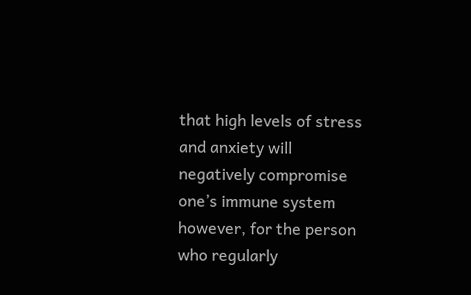that high levels of stress and anxiety will negatively compromise one’s immune system however, for the person who regularly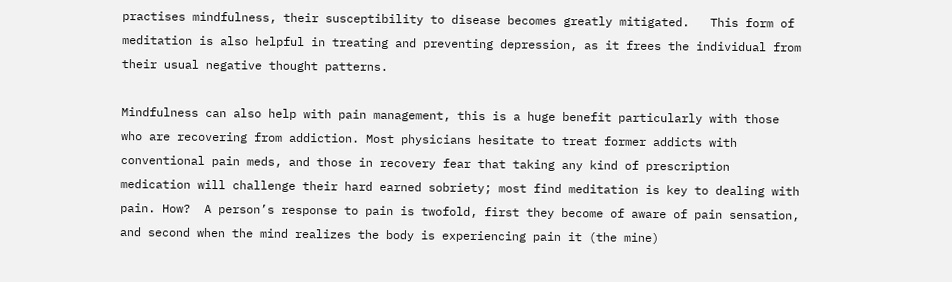practises mindfulness, their susceptibility to disease becomes greatly mitigated.   This form of meditation is also helpful in treating and preventing depression, as it frees the individual from their usual negative thought patterns.

Mindfulness can also help with pain management, this is a huge benefit particularly with those who are recovering from addiction. Most physicians hesitate to treat former addicts with conventional pain meds, and those in recovery fear that taking any kind of prescription medication will challenge their hard earned sobriety; most find meditation is key to dealing with pain. How?  A person’s response to pain is twofold, first they become of aware of pain sensation, and second when the mind realizes the body is experiencing pain it (the mine)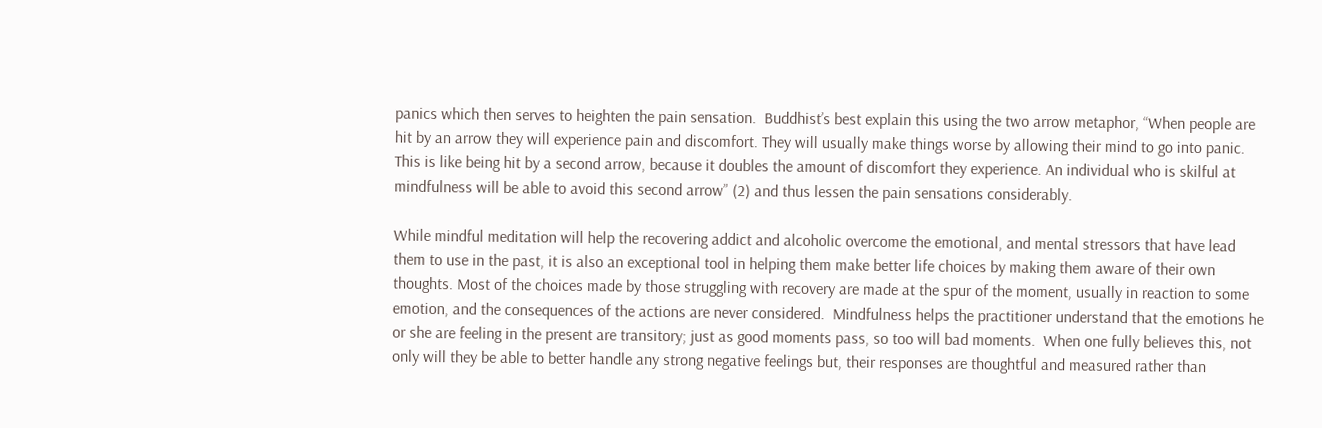panics which then serves to heighten the pain sensation.  Buddhist’s best explain this using the two arrow metaphor, “When people are hit by an arrow they will experience pain and discomfort. They will usually make things worse by allowing their mind to go into panic. This is like being hit by a second arrow, because it doubles the amount of discomfort they experience. An individual who is skilful at mindfulness will be able to avoid this second arrow” (2) and thus lessen the pain sensations considerably.

While mindful meditation will help the recovering addict and alcoholic overcome the emotional, and mental stressors that have lead them to use in the past, it is also an exceptional tool in helping them make better life choices by making them aware of their own thoughts. Most of the choices made by those struggling with recovery are made at the spur of the moment, usually in reaction to some emotion, and the consequences of the actions are never considered.  Mindfulness helps the practitioner understand that the emotions he or she are feeling in the present are transitory; just as good moments pass, so too will bad moments.  When one fully believes this, not only will they be able to better handle any strong negative feelings but, their responses are thoughtful and measured rather than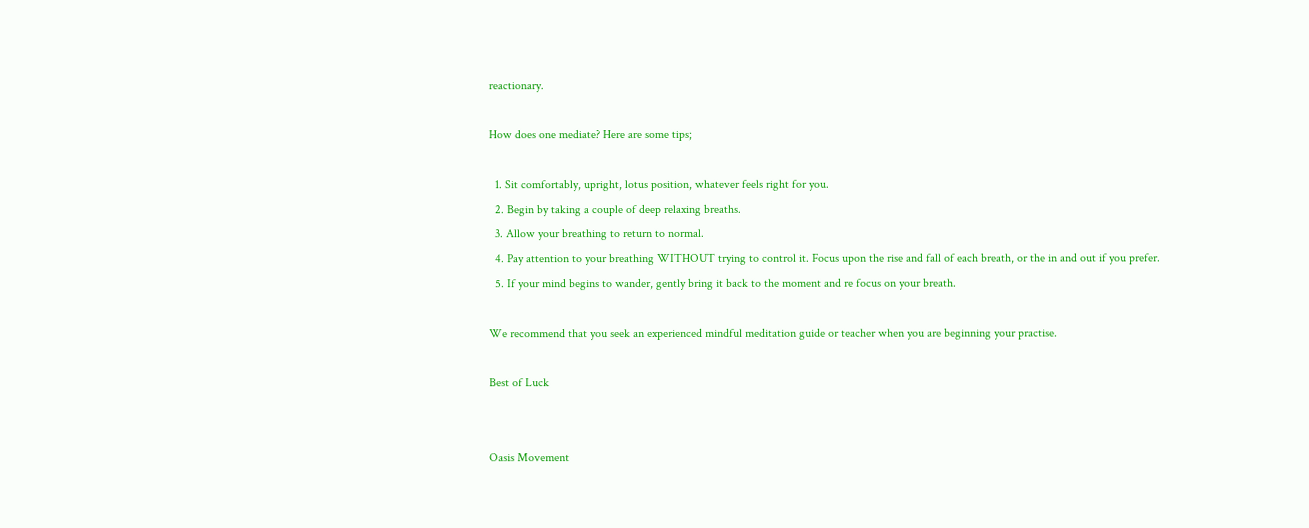reactionary.

How does one mediate? Here are some tips;

  1. Sit comfortably, upright, lotus position, whatever feels right for you.
  2. Begin by taking a couple of deep relaxing breaths.
  3. Allow your breathing to return to normal.
  4. Pay attention to your breathing WITHOUT trying to control it. Focus upon the rise and fall of each breath, or the in and out if you prefer.
  5. If your mind begins to wander, gently bring it back to the moment and re focus on your breath.

We recommend that you seek an experienced mindful meditation guide or teacher when you are beginning your practise.

Best of Luck


Oasis Movement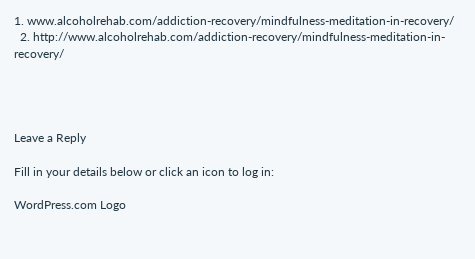1. www.alcoholrehab.com/addiction-recovery/mindfulness-meditation-in-recovery/
  2. http://www.alcoholrehab.com/addiction-recovery/mindfulness-meditation-in-recovery/




Leave a Reply

Fill in your details below or click an icon to log in:

WordPress.com Logo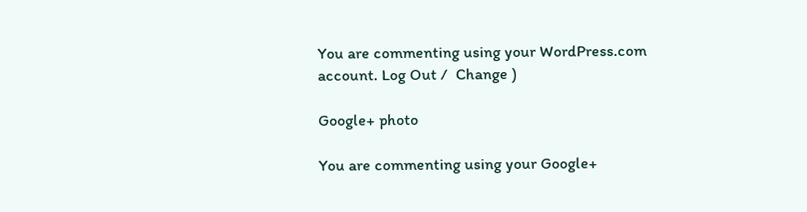You are commenting using your WordPress.com account. Log Out /  Change )

Google+ photo

You are commenting using your Google+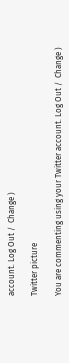account. Log Out /  Change )

Twitter picture

You are commenting using your Twitter account. Log Out /  Change )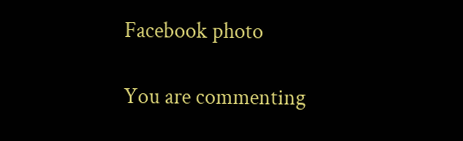Facebook photo

You are commenting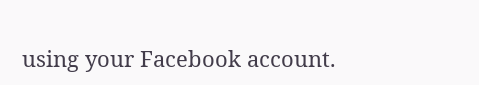using your Facebook account.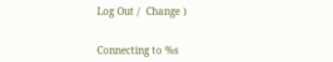Log Out /  Change )


Connecting to %s